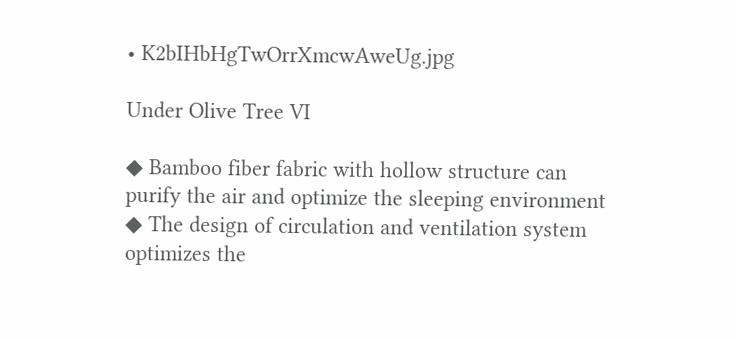• K2bIHbHgTwOrrXmcwAweUg.jpg

Under Olive Tree VI

◆ Bamboo fiber fabric with hollow structure can purify the air and optimize the sleeping environment
◆ The design of circulation and ventilation system optimizes the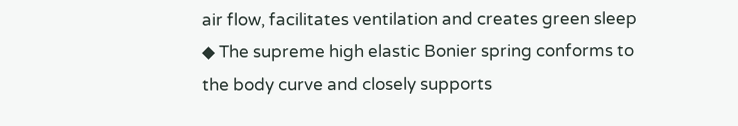air flow, facilitates ventilation and creates green sleep
◆ The supreme high elastic Bonier spring conforms to the body curve and closely supports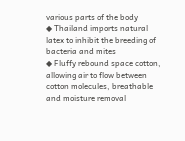various parts of the body
◆ Thailand imports natural latex to inhibit the breeding of bacteria and mites
◆ Fluffy rebound space cotton, allowing air to flow between cotton molecules, breathable and moisture removal